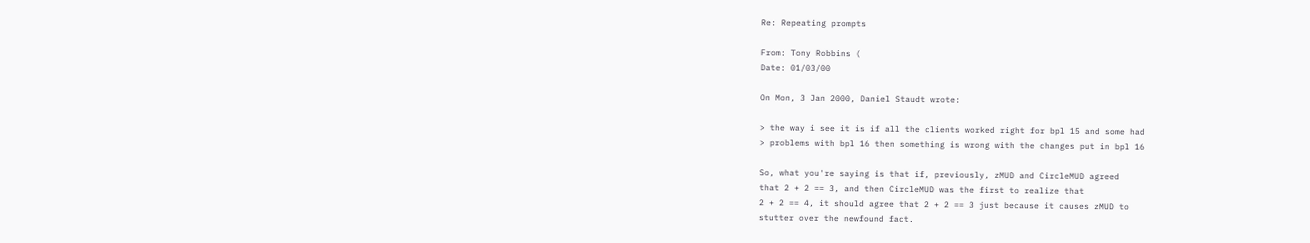Re: Repeating prompts

From: Tony Robbins (
Date: 01/03/00

On Mon, 3 Jan 2000, Daniel Staudt wrote:

> the way i see it is if all the clients worked right for bpl 15 and some had
> problems with bpl 16 then something is wrong with the changes put in bpl 16

So, what you're saying is that if, previously, zMUD and CircleMUD agreed
that 2 + 2 == 3, and then CircleMUD was the first to realize that
2 + 2 == 4, it should agree that 2 + 2 == 3 just because it causes zMUD to
stutter over the newfound fact.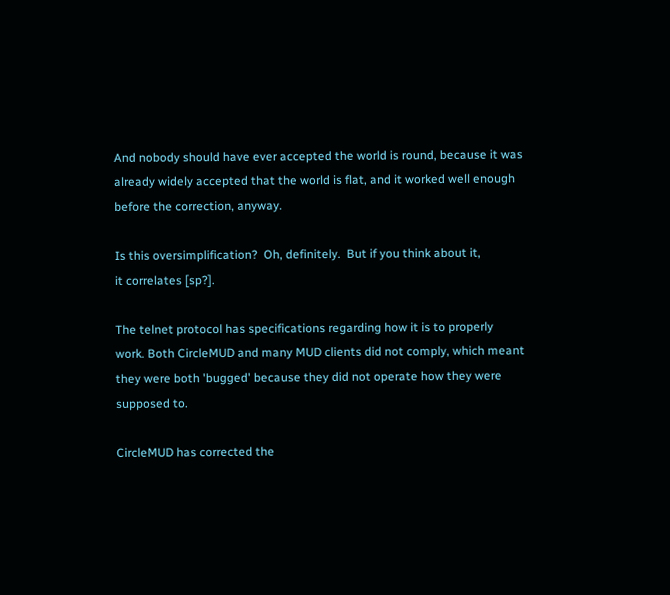And nobody should have ever accepted the world is round, because it was
already widely accepted that the world is flat, and it worked well enough
before the correction, anyway.

Is this oversimplification?  Oh, definitely.  But if you think about it,
it correlates [sp?].

The telnet protocol has specifications regarding how it is to properly
work. Both CircleMUD and many MUD clients did not comply, which meant
they were both 'bugged' because they did not operate how they were
supposed to.

CircleMUD has corrected the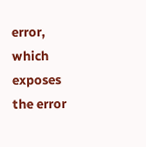error, which exposes the error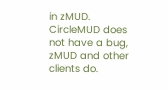in zMUD.
CircleMUD does not have a bug, zMUD and other clients do.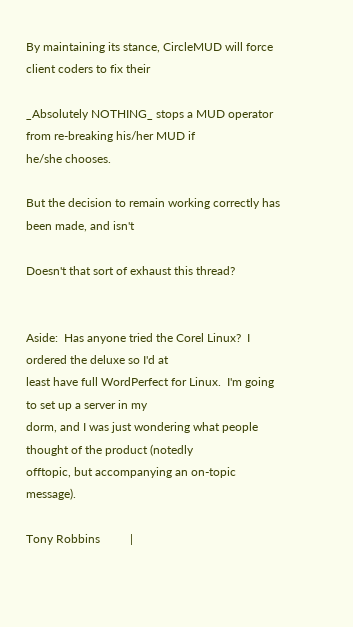By maintaining its stance, CircleMUD will force client coders to fix their

_Absolutely NOTHING_ stops a MUD operator from re-breaking his/her MUD if
he/she chooses.

But the decision to remain working correctly has been made, and isn't

Doesn't that sort of exhaust this thread?


Aside:  Has anyone tried the Corel Linux?  I ordered the deluxe so I'd at
least have full WordPerfect for Linux.  I'm going to set up a server in my
dorm, and I was just wondering what people thought of the product (notedly
offtopic, but accompanying an on-topic message).

Tony Robbins          |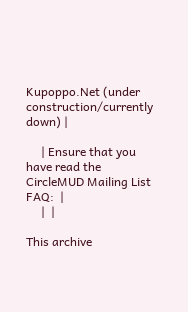Kupoppo.Net (under construction/currently down) |

     | Ensure that you have read the CircleMUD Mailing List FAQ:  |
     |  |

This archive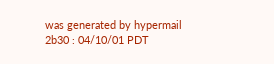was generated by hypermail 2b30 : 04/10/01 PDT